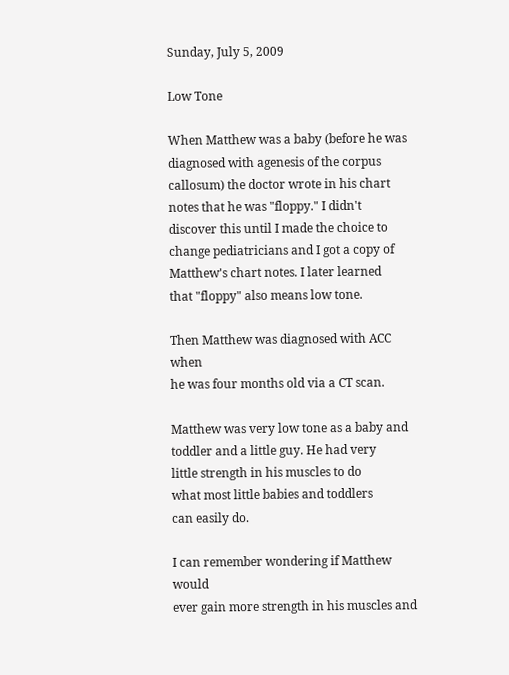Sunday, July 5, 2009

Low Tone

When Matthew was a baby (before he was
diagnosed with agenesis of the corpus
callosum) the doctor wrote in his chart
notes that he was "floppy." I didn't
discover this until I made the choice to
change pediatricians and I got a copy of
Matthew's chart notes. I later learned
that "floppy" also means low tone.

Then Matthew was diagnosed with ACC when
he was four months old via a CT scan.

Matthew was very low tone as a baby and
toddler and a little guy. He had very
little strength in his muscles to do
what most little babies and toddlers
can easily do.

I can remember wondering if Matthew would
ever gain more strength in his muscles and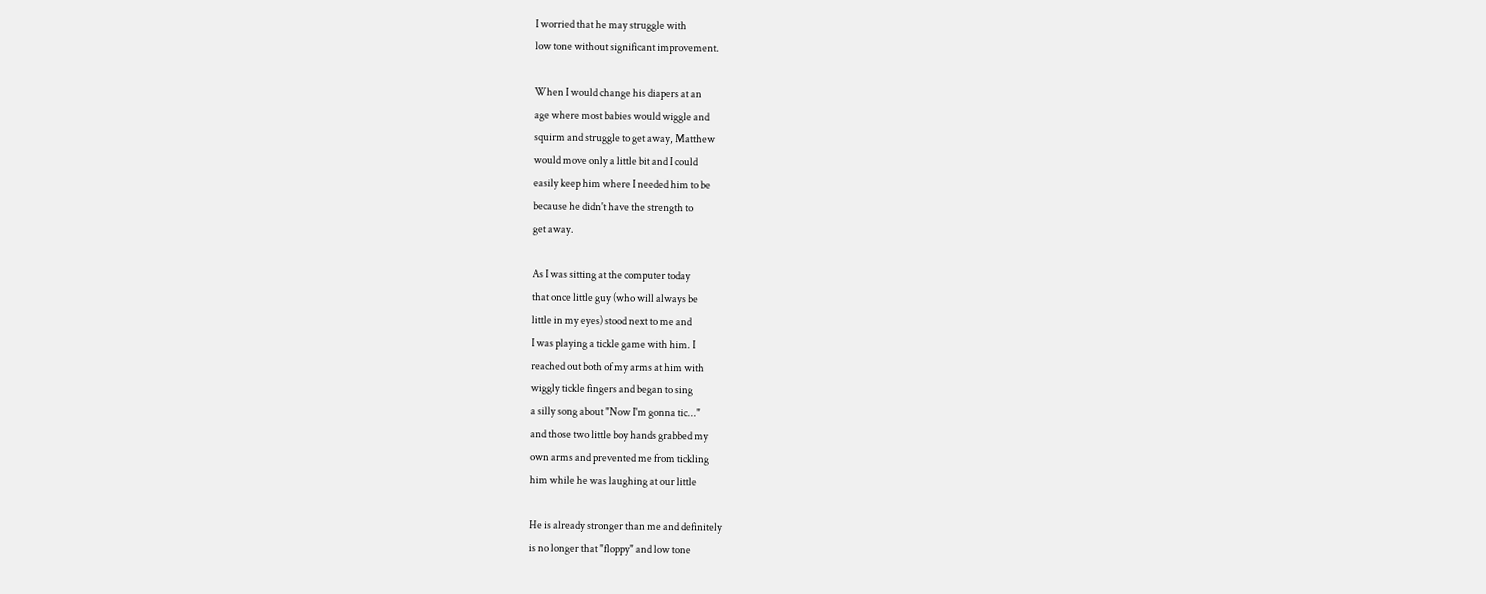I worried that he may struggle with
low tone without significant improvement.

When I would change his diapers at an
age where most babies would wiggle and
squirm and struggle to get away, Matthew
would move only a little bit and I could
easily keep him where I needed him to be
because he didn't have the strength to
get away.

As I was sitting at the computer today
that once little guy (who will always be
little in my eyes) stood next to me and
I was playing a tickle game with him. I
reached out both of my arms at him with
wiggly tickle fingers and began to sing
a silly song about "Now I'm gonna tic..."
and those two little boy hands grabbed my
own arms and prevented me from tickling
him while he was laughing at our little

He is already stronger than me and definitely
is no longer that "floppy" and low tone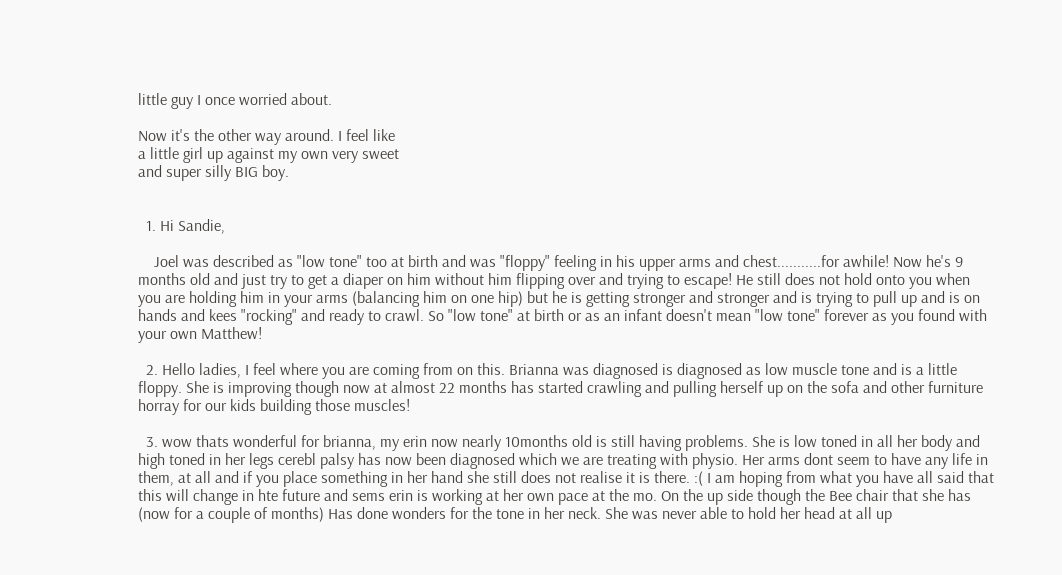little guy I once worried about.

Now it's the other way around. I feel like
a little girl up against my own very sweet
and super silly BIG boy.


  1. Hi Sandie,

    Joel was described as "low tone" too at birth and was "floppy" feeling in his upper arms and chest...........for awhile! Now he's 9 months old and just try to get a diaper on him without him flipping over and trying to escape! He still does not hold onto you when you are holding him in your arms (balancing him on one hip) but he is getting stronger and stronger and is trying to pull up and is on hands and kees "rocking" and ready to crawl. So "low tone" at birth or as an infant doesn't mean "low tone" forever as you found with your own Matthew!

  2. Hello ladies, I feel where you are coming from on this. Brianna was diagnosed is diagnosed as low muscle tone and is a little floppy. She is improving though now at almost 22 months has started crawling and pulling herself up on the sofa and other furniture horray for our kids building those muscles!

  3. wow thats wonderful for brianna, my erin now nearly 10months old is still having problems. She is low toned in all her body and high toned in her legs cerebl palsy has now been diagnosed which we are treating with physio. Her arms dont seem to have any life in them, at all and if you place something in her hand she still does not realise it is there. :( I am hoping from what you have all said that this will change in hte future and sems erin is working at her own pace at the mo. On the up side though the Bee chair that she has (now for a couple of months) Has done wonders for the tone in her neck. She was never able to hold her head at all up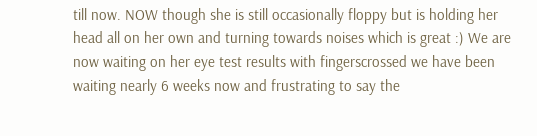till now. NOW though she is still occasionally floppy but is holding her head all on her own and turning towards noises which is great :) We are now waiting on her eye test results with fingerscrossed we have been waiting nearly 6 weeks now and frustrating to say the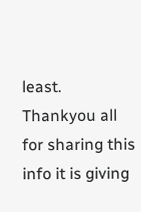least. Thankyou all for sharing this info it is giving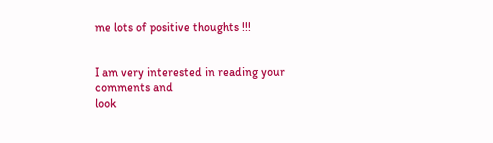me lots of positive thoughts !!!


I am very interested in reading your comments and
look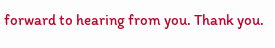forward to hearing from you. Thank you.